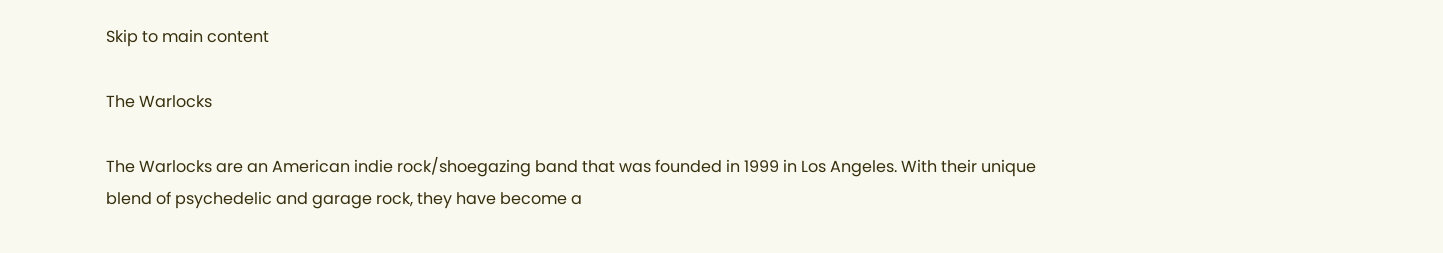Skip to main content

The Warlocks

The Warlocks are an American indie rock/shoegazing band that was founded in 1999 in Los Angeles. With their unique blend of psychedelic and garage rock, they have become a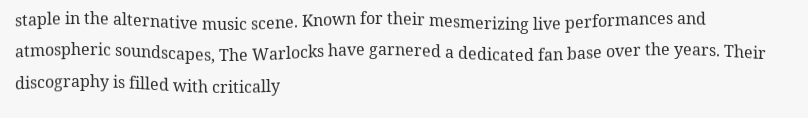staple in the alternative music scene. Known for their mesmerizing live performances and atmospheric soundscapes, The Warlocks have garnered a dedicated fan base over the years. Their discography is filled with critically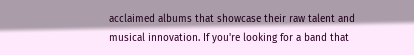acclaimed albums that showcase their raw talent and musical innovation. If you're looking for a band that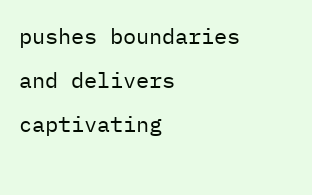pushes boundaries and delivers captivating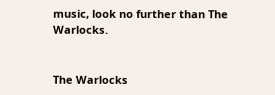music, look no further than The Warlocks.


The Warlocks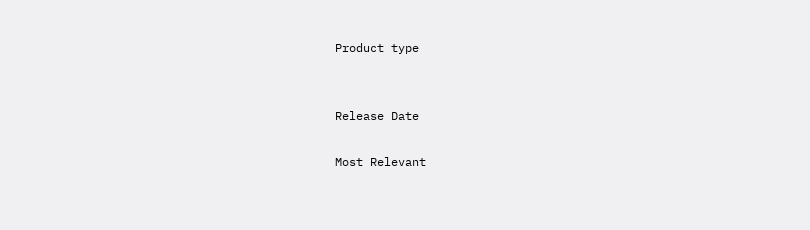Product type


Release Date

Most Relevant